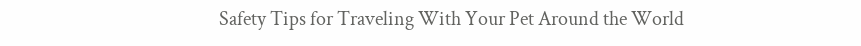Safety Tips for Traveling With Your Pet Around the World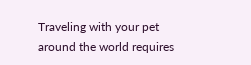Traveling with your pet around the world requires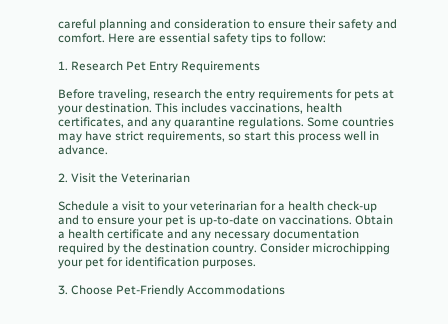careful planning and consideration to ensure their safety and comfort. Here are essential safety tips to follow:

1. Research Pet Entry Requirements

Before traveling, research the entry requirements for pets at your destination. This includes vaccinations, health certificates, and any quarantine regulations. Some countries may have strict requirements, so start this process well in advance.

2. Visit the Veterinarian

Schedule a visit to your veterinarian for a health check-up and to ensure your pet is up-to-date on vaccinations. Obtain a health certificate and any necessary documentation required by the destination country. Consider microchipping your pet for identification purposes.

3. Choose Pet-Friendly Accommodations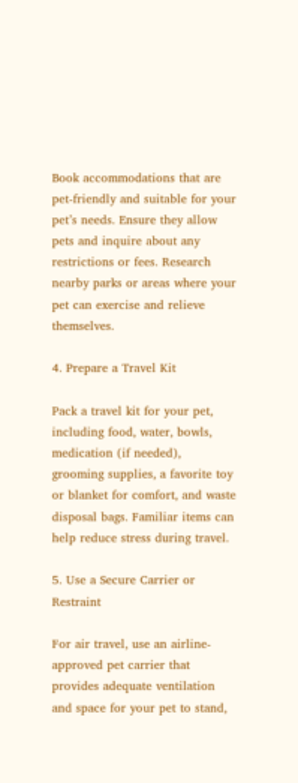Book accommodations that are pet-friendly and suitable for your pet’s needs. Ensure they allow pets and inquire about any restrictions or fees. Research nearby parks or areas where your pet can exercise and relieve themselves.

4. Prepare a Travel Kit

Pack a travel kit for your pet, including food, water, bowls, medication (if needed), grooming supplies, a favorite toy or blanket for comfort, and waste disposal bags. Familiar items can help reduce stress during travel.

5. Use a Secure Carrier or Restraint

For air travel, use an airline-approved pet carrier that provides adequate ventilation and space for your pet to stand,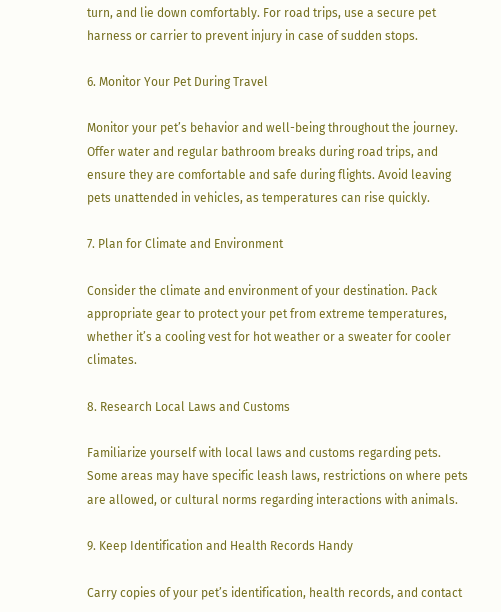turn, and lie down comfortably. For road trips, use a secure pet harness or carrier to prevent injury in case of sudden stops.

6. Monitor Your Pet During Travel

Monitor your pet’s behavior and well-being throughout the journey. Offer water and regular bathroom breaks during road trips, and ensure they are comfortable and safe during flights. Avoid leaving pets unattended in vehicles, as temperatures can rise quickly.

7. Plan for Climate and Environment

Consider the climate and environment of your destination. Pack appropriate gear to protect your pet from extreme temperatures, whether it’s a cooling vest for hot weather or a sweater for cooler climates.

8. Research Local Laws and Customs

Familiarize yourself with local laws and customs regarding pets. Some areas may have specific leash laws, restrictions on where pets are allowed, or cultural norms regarding interactions with animals.

9. Keep Identification and Health Records Handy

Carry copies of your pet’s identification, health records, and contact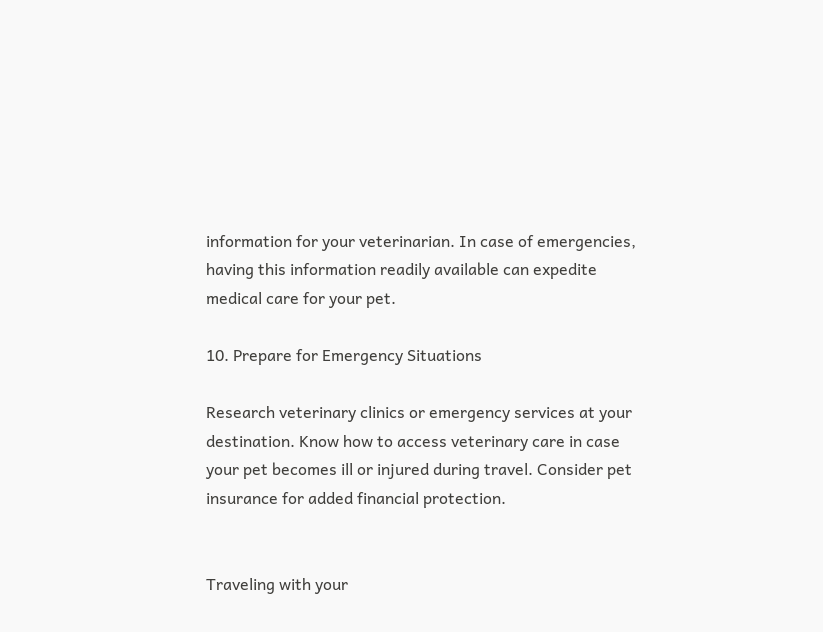information for your veterinarian. In case of emergencies, having this information readily available can expedite medical care for your pet.

10. Prepare for Emergency Situations

Research veterinary clinics or emergency services at your destination. Know how to access veterinary care in case your pet becomes ill or injured during travel. Consider pet insurance for added financial protection.


Traveling with your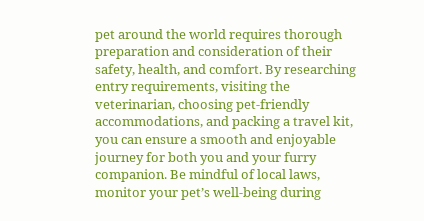pet around the world requires thorough preparation and consideration of their safety, health, and comfort. By researching entry requirements, visiting the veterinarian, choosing pet-friendly accommodations, and packing a travel kit, you can ensure a smooth and enjoyable journey for both you and your furry companion. Be mindful of local laws, monitor your pet’s well-being during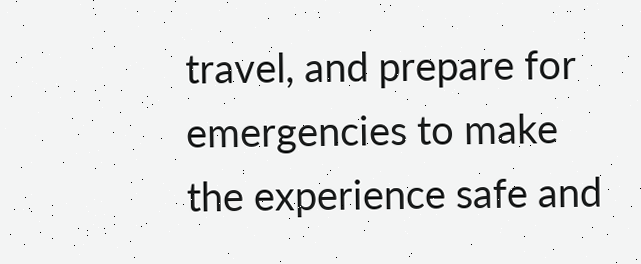travel, and prepare for emergencies to make the experience safe and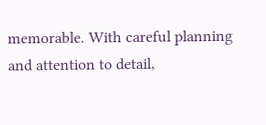memorable. With careful planning and attention to detail,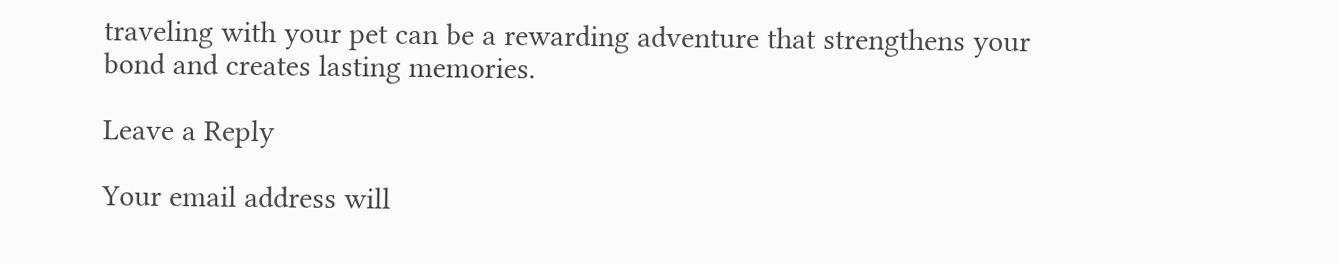traveling with your pet can be a rewarding adventure that strengthens your bond and creates lasting memories.

Leave a Reply

Your email address will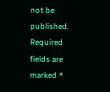not be published. Required fields are marked *